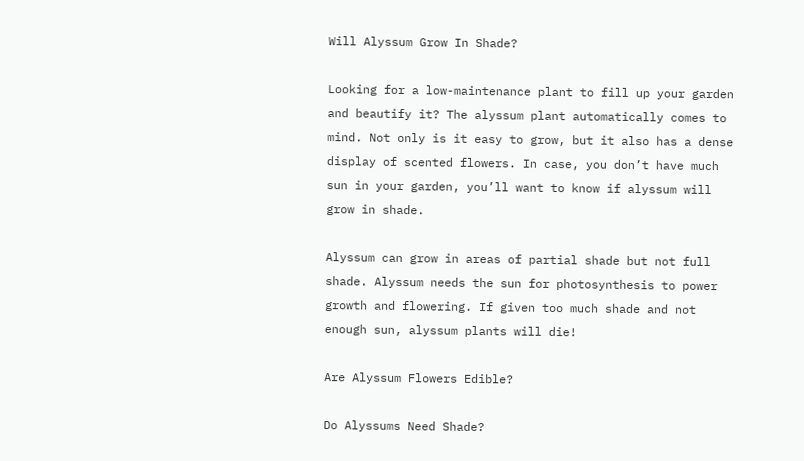Will Alyssum Grow In Shade?

Looking for a low-maintenance plant to fill up your garden and beautify it? The alyssum plant automatically comes to mind. Not only is it easy to grow, but it also has a dense display of scented flowers. In case, you don’t have much sun in your garden, you’ll want to know if alyssum will grow in shade.

Alyssum can grow in areas of partial shade but not full shade. Alyssum needs the sun for photosynthesis to power growth and flowering. If given too much shade and not enough sun, alyssum plants will die!

Are Alyssum Flowers Edible?

Do Alyssums Need Shade?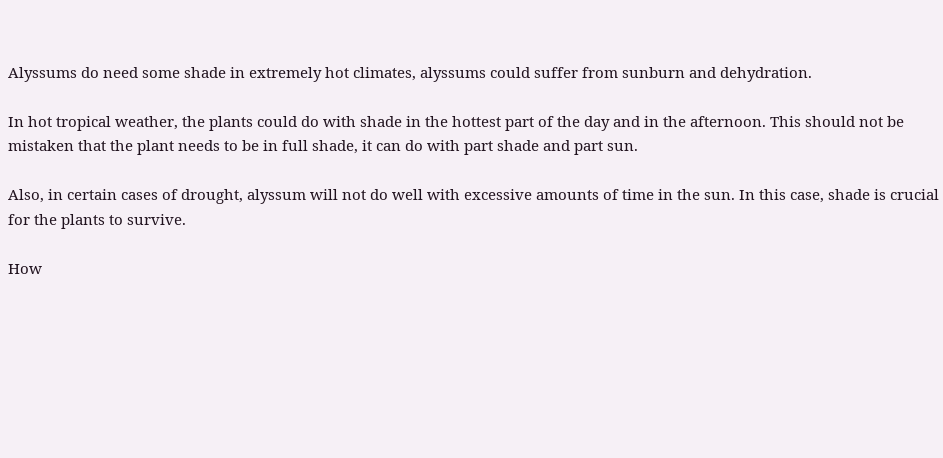Alyssums do need some shade in extremely hot climates, alyssums could suffer from sunburn and dehydration.

In hot tropical weather, the plants could do with shade in the hottest part of the day and in the afternoon. This should not be mistaken that the plant needs to be in full shade, it can do with part shade and part sun.

Also, in certain cases of drought, alyssum will not do well with excessive amounts of time in the sun. In this case, shade is crucial for the plants to survive.

How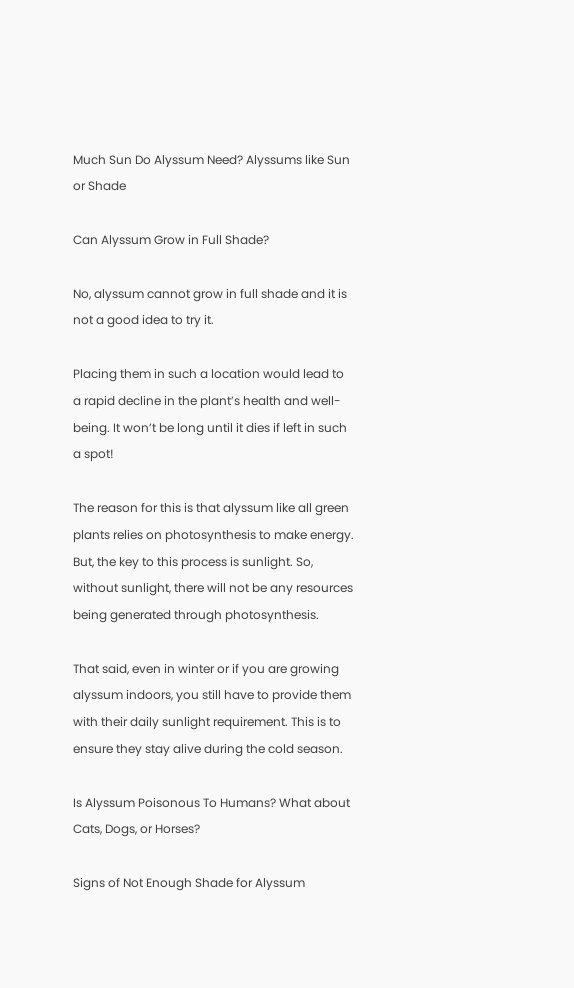Much Sun Do Alyssum Need? Alyssums like Sun or Shade

Can Alyssum Grow in Full Shade?

No, alyssum cannot grow in full shade and it is not a good idea to try it.

Placing them in such a location would lead to a rapid decline in the plant’s health and well-being. It won’t be long until it dies if left in such a spot!

The reason for this is that alyssum like all green plants relies on photosynthesis to make energy. But, the key to this process is sunlight. So, without sunlight, there will not be any resources being generated through photosynthesis.

That said, even in winter or if you are growing alyssum indoors, you still have to provide them with their daily sunlight requirement. This is to ensure they stay alive during the cold season.

Is Alyssum Poisonous To Humans? What about Cats, Dogs, or Horses?

Signs of Not Enough Shade for Alyssum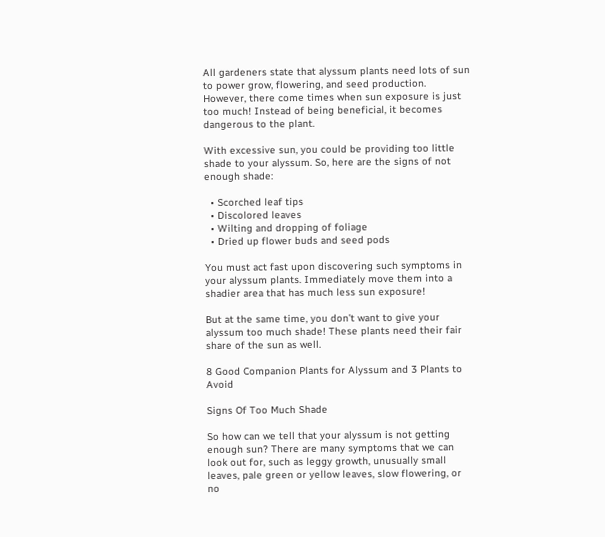All gardeners state that alyssum plants need lots of sun to power grow, flowering, and seed production. However, there come times when sun exposure is just too much! Instead of being beneficial, it becomes dangerous to the plant.

With excessive sun, you could be providing too little shade to your alyssum. So, here are the signs of not enough shade:

  • Scorched leaf tips
  • Discolored leaves
  • Wilting and dropping of foliage
  • Dried up flower buds and seed pods

You must act fast upon discovering such symptoms in your alyssum plants. Immediately move them into a shadier area that has much less sun exposure!

But at the same time, you don’t want to give your alyssum too much shade! These plants need their fair share of the sun as well.

8 Good Companion Plants for Alyssum and 3 Plants to Avoid

Signs Of Too Much Shade

So how can we tell that your alyssum is not getting enough sun? There are many symptoms that we can look out for, such as leggy growth, unusually small leaves, pale green or yellow leaves, slow flowering, or no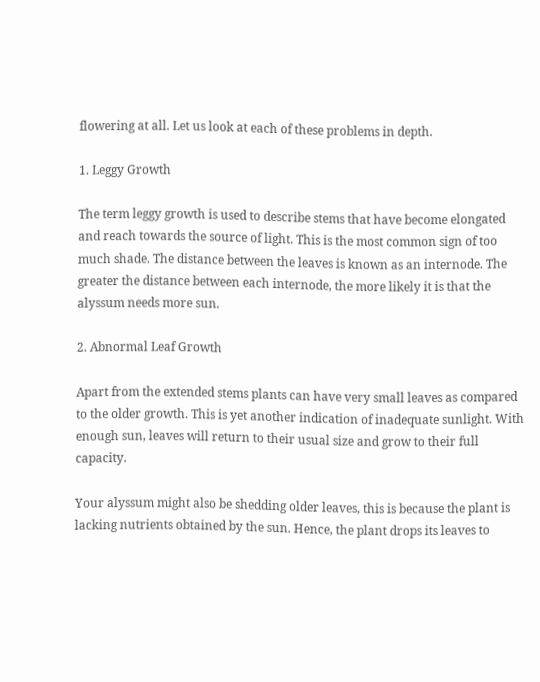flowering at all. Let us look at each of these problems in depth.

1. Leggy Growth

The term leggy growth is used to describe stems that have become elongated and reach towards the source of light. This is the most common sign of too much shade. The distance between the leaves is known as an internode. The greater the distance between each internode, the more likely it is that the alyssum needs more sun.

2. Abnormal Leaf Growth

Apart from the extended stems plants can have very small leaves as compared to the older growth. This is yet another indication of inadequate sunlight. With enough sun, leaves will return to their usual size and grow to their full capacity.

Your alyssum might also be shedding older leaves, this is because the plant is lacking nutrients obtained by the sun. Hence, the plant drops its leaves to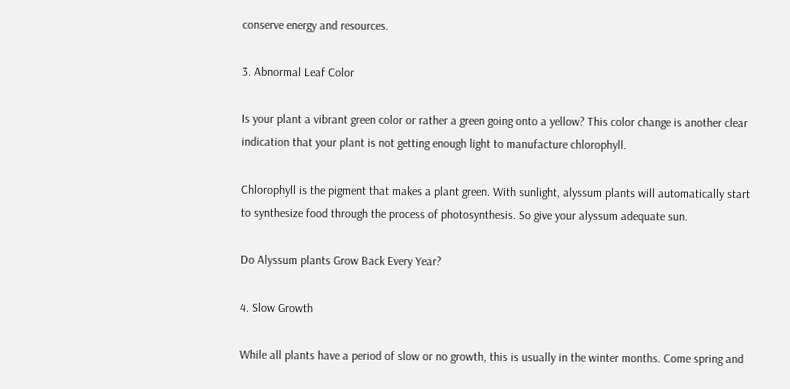conserve energy and resources.

3. Abnormal Leaf Color

Is your plant a vibrant green color or rather a green going onto a yellow? This color change is another clear indication that your plant is not getting enough light to manufacture chlorophyll.

Chlorophyll is the pigment that makes a plant green. With sunlight, alyssum plants will automatically start to synthesize food through the process of photosynthesis. So give your alyssum adequate sun.

Do Alyssum plants Grow Back Every Year?

4. Slow Growth

While all plants have a period of slow or no growth, this is usually in the winter months. Come spring and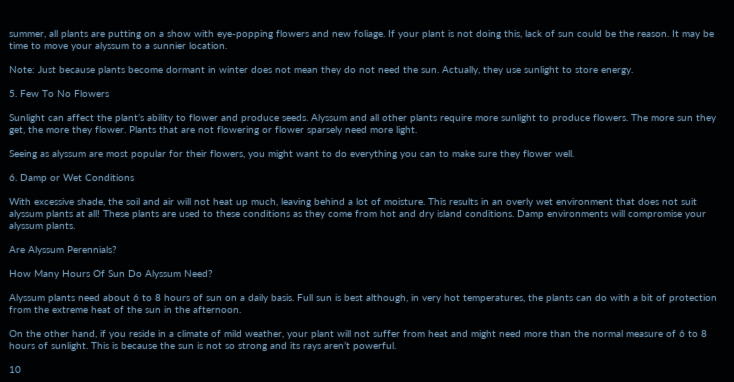summer, all plants are putting on a show with eye-popping flowers and new foliage. If your plant is not doing this, lack of sun could be the reason. It may be time to move your alyssum to a sunnier location.

Note: Just because plants become dormant in winter does not mean they do not need the sun. Actually, they use sunlight to store energy.

5. Few To No Flowers

Sunlight can affect the plant’s ability to flower and produce seeds. Alyssum and all other plants require more sunlight to produce flowers. The more sun they get, the more they flower. Plants that are not flowering or flower sparsely need more light.

Seeing as alyssum are most popular for their flowers, you might want to do everything you can to make sure they flower well.

6. Damp or Wet Conditions

With excessive shade, the soil and air will not heat up much, leaving behind a lot of moisture. This results in an overly wet environment that does not suit alyssum plants at all! These plants are used to these conditions as they come from hot and dry island conditions. Damp environments will compromise your alyssum plants.

Are Alyssum Perennials?

How Many Hours Of Sun Do Alyssum Need?

Alyssum plants need about 6 to 8 hours of sun on a daily basis. Full sun is best although, in very hot temperatures, the plants can do with a bit of protection from the extreme heat of the sun in the afternoon.

On the other hand, if you reside in a climate of mild weather, your plant will not suffer from heat and might need more than the normal measure of 6 to 8 hours of sunlight. This is because the sun is not so strong and its rays aren’t powerful.

10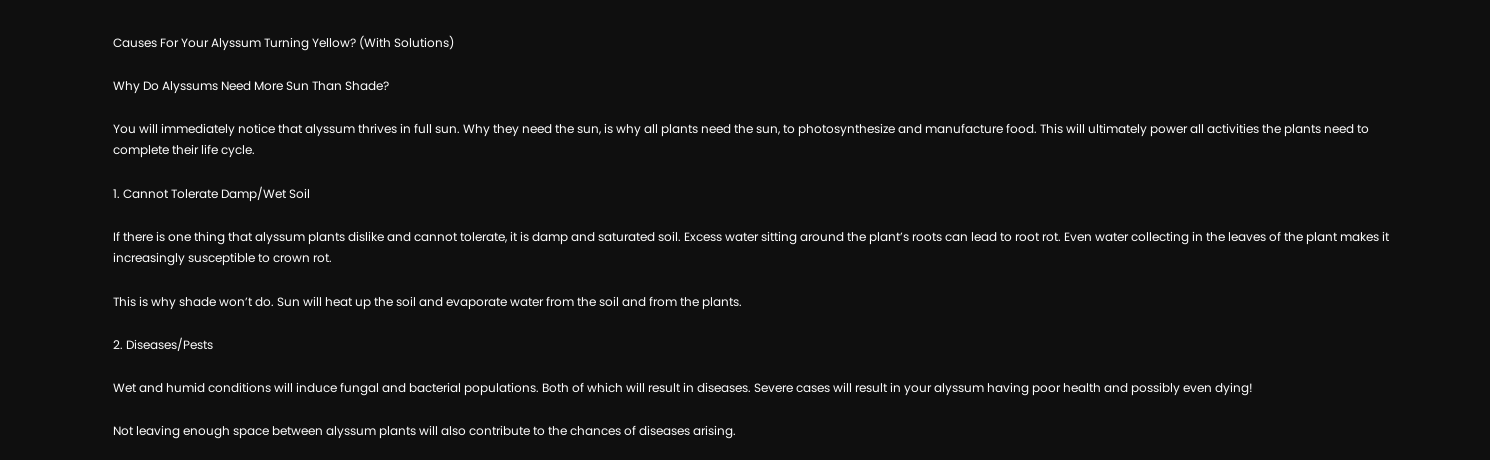Causes For Your Alyssum Turning Yellow? (With Solutions)

Why Do Alyssums Need More Sun Than Shade?

You will immediately notice that alyssum thrives in full sun. Why they need the sun, is why all plants need the sun, to photosynthesize and manufacture food. This will ultimately power all activities the plants need to complete their life cycle.

1. Cannot Tolerate Damp/Wet Soil

If there is one thing that alyssum plants dislike and cannot tolerate, it is damp and saturated soil. Excess water sitting around the plant’s roots can lead to root rot. Even water collecting in the leaves of the plant makes it increasingly susceptible to crown rot.

This is why shade won’t do. Sun will heat up the soil and evaporate water from the soil and from the plants.

2. Diseases/Pests

Wet and humid conditions will induce fungal and bacterial populations. Both of which will result in diseases. Severe cases will result in your alyssum having poor health and possibly even dying!

Not leaving enough space between alyssum plants will also contribute to the chances of diseases arising.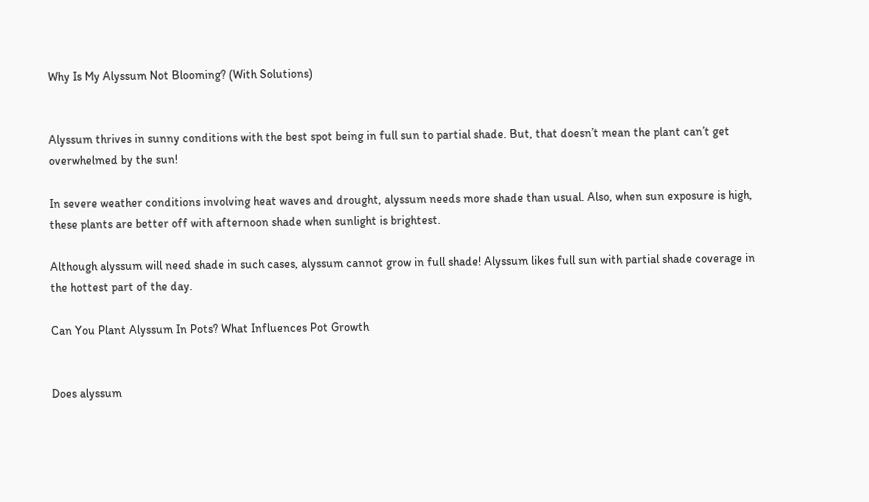Why Is My Alyssum Not Blooming? (With Solutions)


Alyssum thrives in sunny conditions with the best spot being in full sun to partial shade. But, that doesn’t mean the plant can’t get overwhelmed by the sun!

In severe weather conditions involving heat waves and drought, alyssum needs more shade than usual. Also, when sun exposure is high, these plants are better off with afternoon shade when sunlight is brightest.

Although alyssum will need shade in such cases, alyssum cannot grow in full shade! Alyssum likes full sun with partial shade coverage in the hottest part of the day.

Can You Plant Alyssum In Pots? What Influences Pot Growth


Does alyssum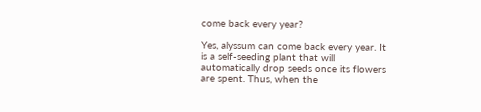come back every year?

Yes, alyssum can come back every year. It is a self-seeding plant that will automatically drop seeds once its flowers are spent. Thus, when the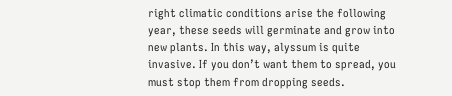right climatic conditions arise the following year, these seeds will germinate and grow into new plants. In this way, alyssum is quite invasive. If you don’t want them to spread, you must stop them from dropping seeds.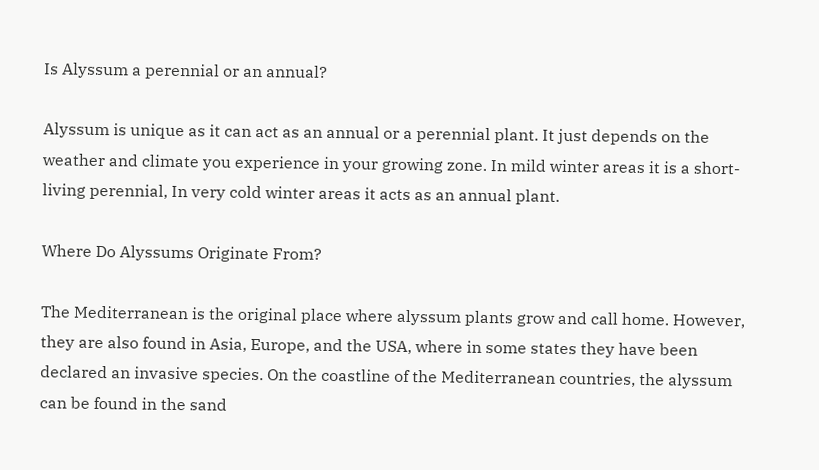Is Alyssum a perennial or an annual?

Alyssum is unique as it can act as an annual or a perennial plant. It just depends on the weather and climate you experience in your growing zone. In mild winter areas it is a short-living perennial, In very cold winter areas it acts as an annual plant.

Where Do Alyssums Originate From?

The Mediterranean is the original place where alyssum plants grow and call home. However, they are also found in Asia, Europe, and the USA, where in some states they have been declared an invasive species. On the coastline of the Mediterranean countries, the alyssum can be found in the sand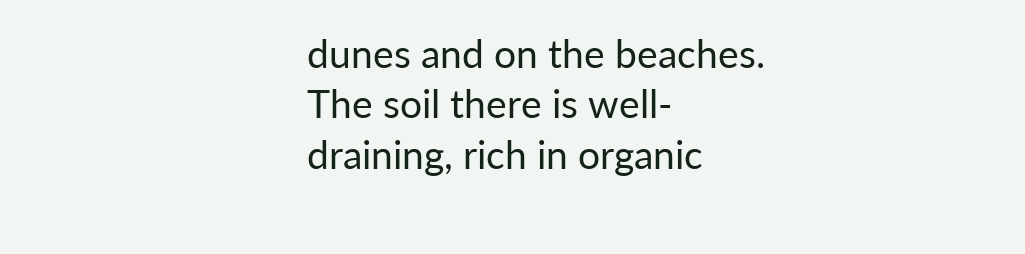dunes and on the beaches. The soil there is well-draining, rich in organic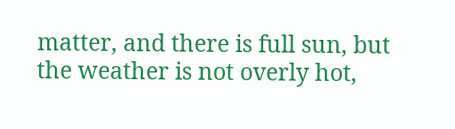matter, and there is full sun, but the weather is not overly hot,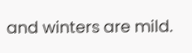and winters are mild.